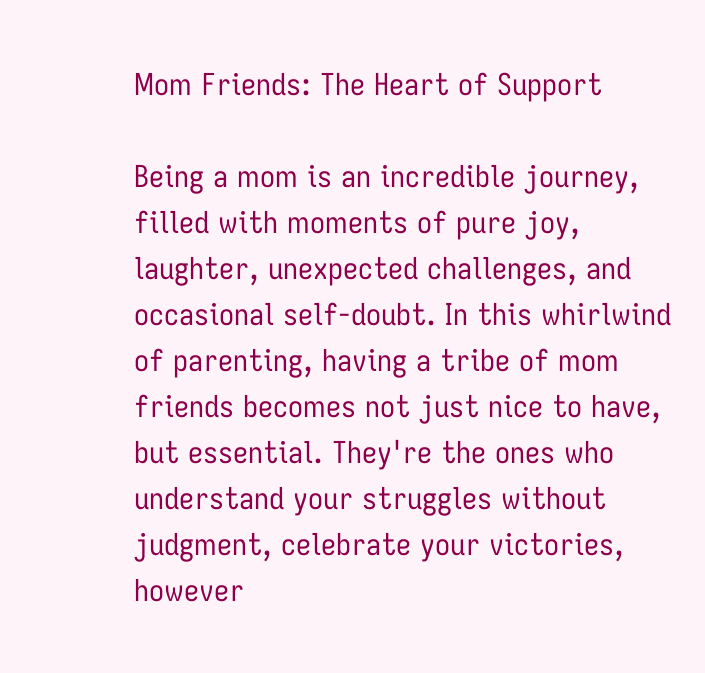Mom Friends: The Heart of Support

Being a mom is an incredible journey, filled with moments of pure joy, laughter, unexpected challenges, and occasional self-doubt. In this whirlwind of parenting, having a tribe of mom friends becomes not just nice to have, but essential. They're the ones who understand your struggles without judgment, celebrate your victories, however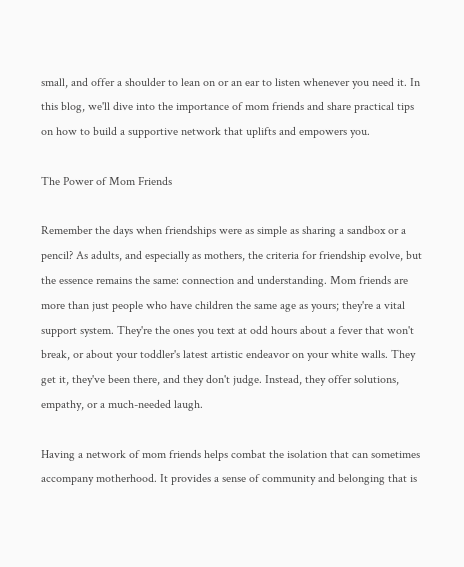small, and offer a shoulder to lean on or an ear to listen whenever you need it. In this blog, we'll dive into the importance of mom friends and share practical tips on how to build a supportive network that uplifts and empowers you.

The Power of Mom Friends

Remember the days when friendships were as simple as sharing a sandbox or a pencil? As adults, and especially as mothers, the criteria for friendship evolve, but the essence remains the same: connection and understanding. Mom friends are more than just people who have children the same age as yours; they're a vital support system. They're the ones you text at odd hours about a fever that won't break, or about your toddler's latest artistic endeavor on your white walls. They get it, they've been there, and they don't judge. Instead, they offer solutions, empathy, or a much-needed laugh.

Having a network of mom friends helps combat the isolation that can sometimes accompany motherhood. It provides a sense of community and belonging that is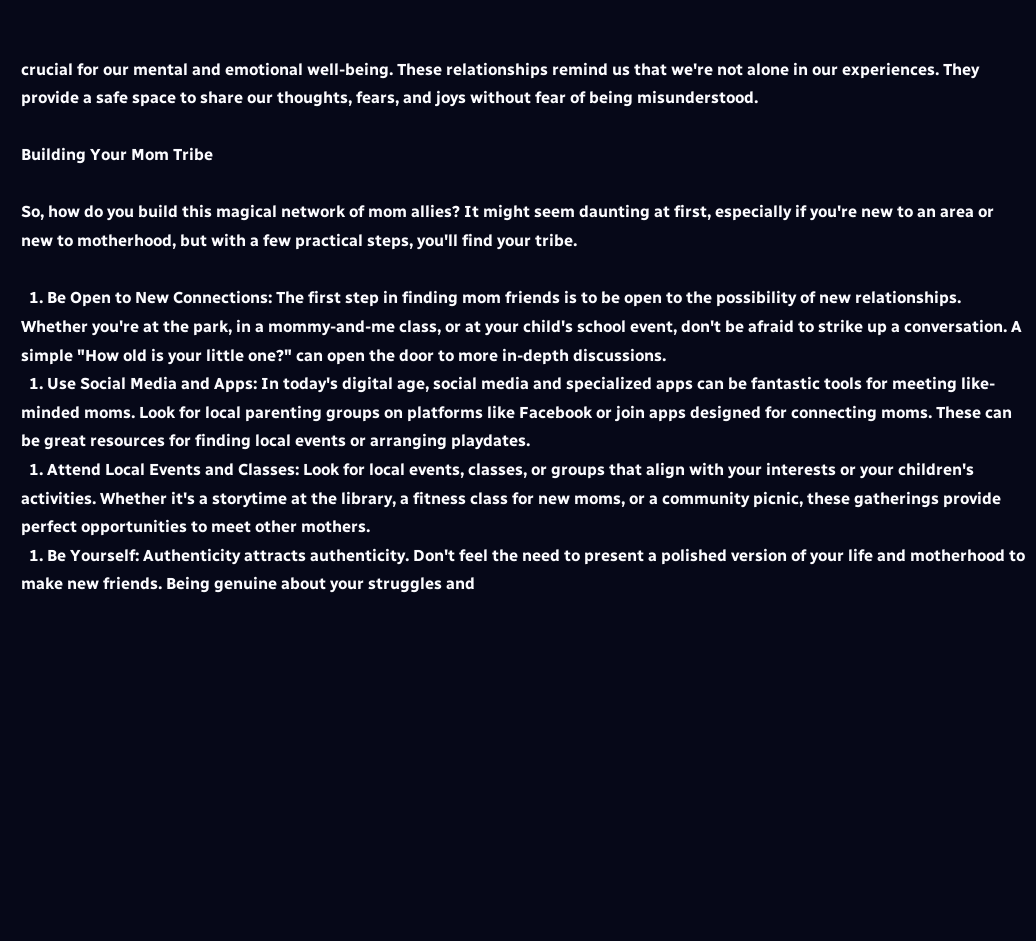crucial for our mental and emotional well-being. These relationships remind us that we're not alone in our experiences. They provide a safe space to share our thoughts, fears, and joys without fear of being misunderstood.

Building Your Mom Tribe

So, how do you build this magical network of mom allies? It might seem daunting at first, especially if you're new to an area or new to motherhood, but with a few practical steps, you'll find your tribe.

  1. Be Open to New Connections: The first step in finding mom friends is to be open to the possibility of new relationships. Whether you're at the park, in a mommy-and-me class, or at your child's school event, don't be afraid to strike up a conversation. A simple "How old is your little one?" can open the door to more in-depth discussions.
  1. Use Social Media and Apps: In today's digital age, social media and specialized apps can be fantastic tools for meeting like-minded moms. Look for local parenting groups on platforms like Facebook or join apps designed for connecting moms. These can be great resources for finding local events or arranging playdates.
  1. Attend Local Events and Classes: Look for local events, classes, or groups that align with your interests or your children's activities. Whether it's a storytime at the library, a fitness class for new moms, or a community picnic, these gatherings provide perfect opportunities to meet other mothers.
  1. Be Yourself: Authenticity attracts authenticity. Don't feel the need to present a polished version of your life and motherhood to make new friends. Being genuine about your struggles and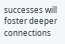successes will foster deeper connections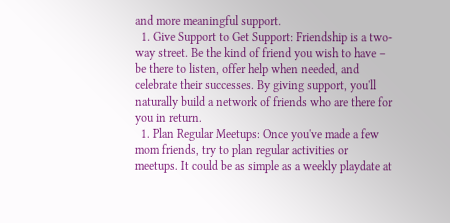and more meaningful support.
  1. Give Support to Get Support: Friendship is a two-way street. Be the kind of friend you wish to have – be there to listen, offer help when needed, and celebrate their successes. By giving support, you'll naturally build a network of friends who are there for you in return.
  1. Plan Regular Meetups: Once you've made a few mom friends, try to plan regular activities or meetups. It could be as simple as a weekly playdate at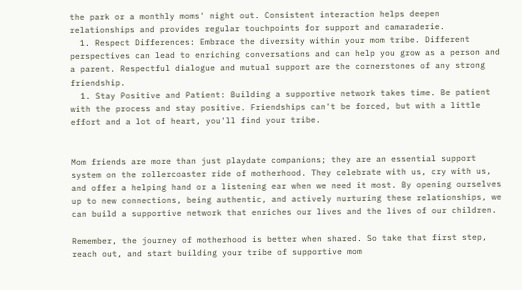the park or a monthly moms' night out. Consistent interaction helps deepen relationships and provides regular touchpoints for support and camaraderie.
  1. Respect Differences: Embrace the diversity within your mom tribe. Different perspectives can lead to enriching conversations and can help you grow as a person and a parent. Respectful dialogue and mutual support are the cornerstones of any strong friendship.
  1. Stay Positive and Patient: Building a supportive network takes time. Be patient with the process and stay positive. Friendships can't be forced, but with a little effort and a lot of heart, you'll find your tribe.


Mom friends are more than just playdate companions; they are an essential support system on the rollercoaster ride of motherhood. They celebrate with us, cry with us, and offer a helping hand or a listening ear when we need it most. By opening ourselves up to new connections, being authentic, and actively nurturing these relationships, we can build a supportive network that enriches our lives and the lives of our children.

Remember, the journey of motherhood is better when shared. So take that first step, reach out, and start building your tribe of supportive mom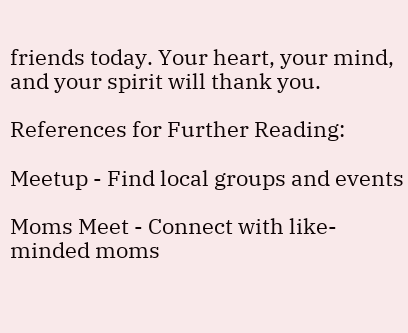friends today. Your heart, your mind, and your spirit will thank you.

References for Further Reading:

Meetup - Find local groups and events

Moms Meet - Connect with like-minded moms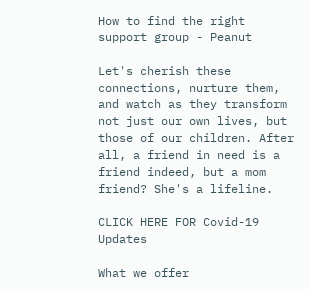How to find the right support group - Peanut

Let's cherish these connections, nurture them, and watch as they transform not just our own lives, but those of our children. After all, a friend in need is a friend indeed, but a mom friend? She's a lifeline.

CLICK HERE FOR Covid-19 Updates

What we offer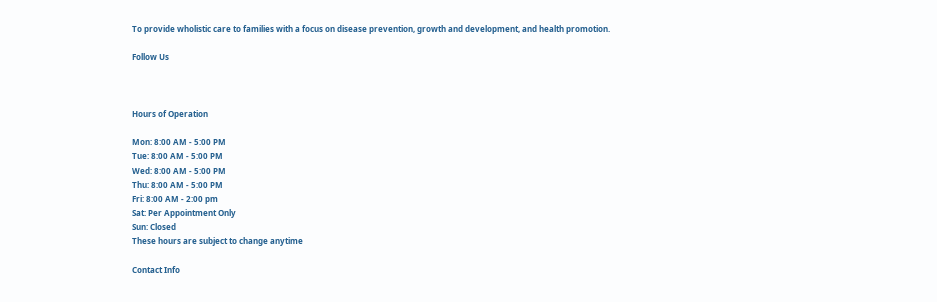To provide wholistic care to families with a focus on disease prevention, growth and development, and health promotion.

Follow Us



Hours of Operation

Mon: 8:00 AM - 5:00 PM
Tue: 8:00 AM - 5:00 PM
Wed: 8:00 AM - 5:00 PM
Thu: 8:00 AM - 5:00 PM
Fri: 8:00 AM - 2:00 pm
Sat: Per Appointment Only
Sun: Closed
These hours are subject to change anytime

Contact Info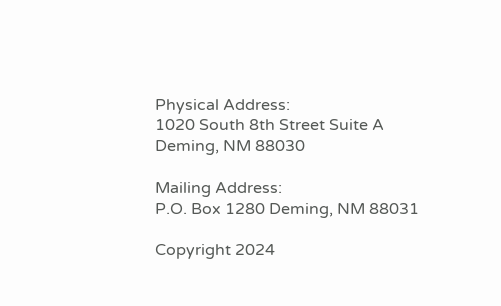Physical Address:
1020 South 8th Street Suite A
Deming, NM 88030

Mailing Address:
P.O. Box 1280 Deming, NM 88031

Copyright 2024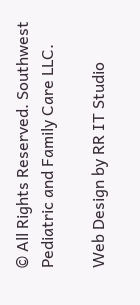© All Rights Reserved. Southwest Pediatric and Family Care LLC.

Web Design by RR IT Studio